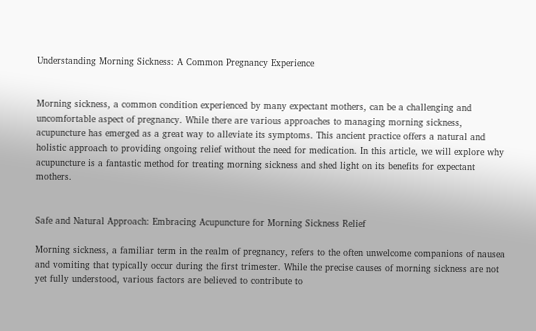Understanding Morning Sickness: A Common Pregnancy Experience


Morning sickness, a common condition experienced by many expectant mothers, can be a challenging and uncomfortable aspect of pregnancy. While there are various approaches to managing morning sickness, acupuncture has emerged as a great way to alleviate its symptoms. This ancient practice offers a natural and holistic approach to providing ongoing relief without the need for medication. In this article, we will explore why acupuncture is a fantastic method for treating morning sickness and shed light on its benefits for expectant mothers.


Safe and Natural Approach: Embracing Acupuncture for Morning Sickness Relief

Morning sickness, a familiar term in the realm of pregnancy, refers to the often unwelcome companions of nausea and vomiting that typically occur during the first trimester. While the precise causes of morning sickness are not yet fully understood, various factors are believed to contribute to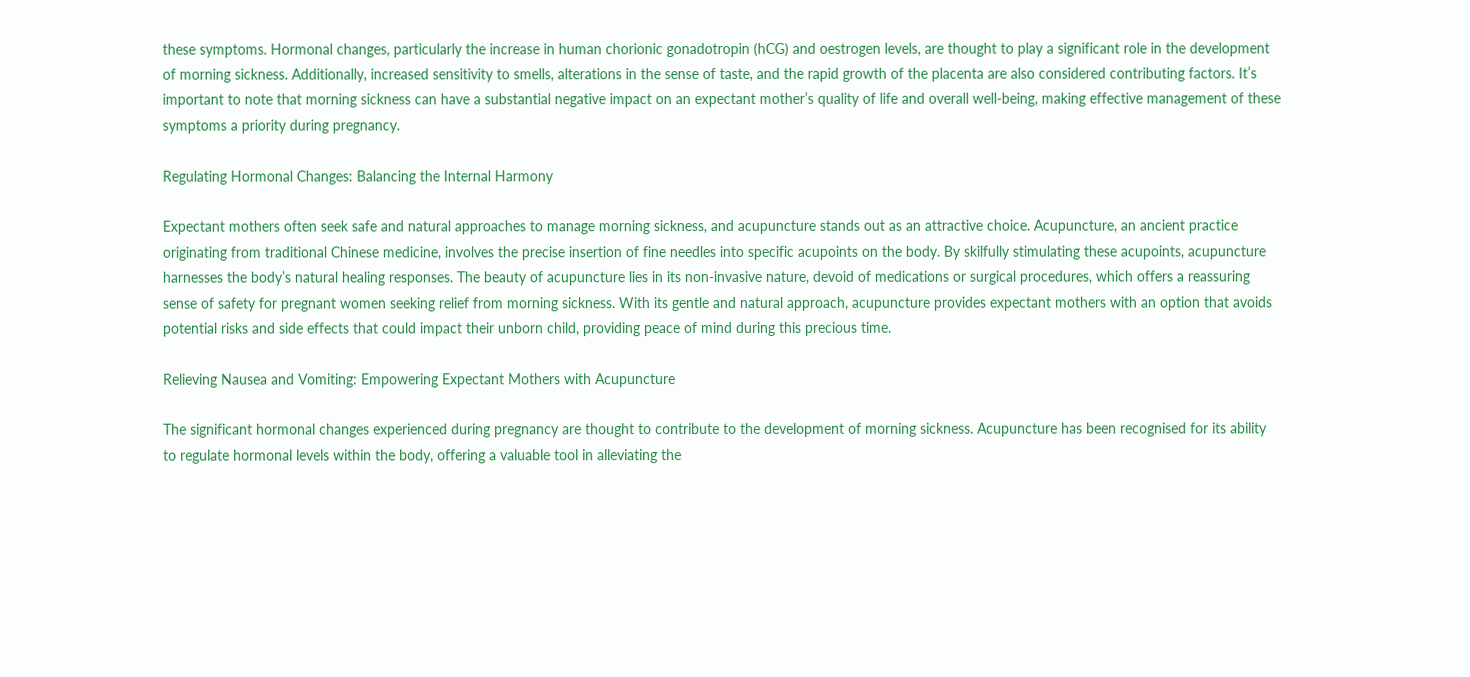these symptoms. Hormonal changes, particularly the increase in human chorionic gonadotropin (hCG) and oestrogen levels, are thought to play a significant role in the development of morning sickness. Additionally, increased sensitivity to smells, alterations in the sense of taste, and the rapid growth of the placenta are also considered contributing factors. It’s important to note that morning sickness can have a substantial negative impact on an expectant mother’s quality of life and overall well-being, making effective management of these symptoms a priority during pregnancy.

Regulating Hormonal Changes: Balancing the Internal Harmony

Expectant mothers often seek safe and natural approaches to manage morning sickness, and acupuncture stands out as an attractive choice. Acupuncture, an ancient practice originating from traditional Chinese medicine, involves the precise insertion of fine needles into specific acupoints on the body. By skilfully stimulating these acupoints, acupuncture harnesses the body’s natural healing responses. The beauty of acupuncture lies in its non-invasive nature, devoid of medications or surgical procedures, which offers a reassuring sense of safety for pregnant women seeking relief from morning sickness. With its gentle and natural approach, acupuncture provides expectant mothers with an option that avoids potential risks and side effects that could impact their unborn child, providing peace of mind during this precious time.

Relieving Nausea and Vomiting: Empowering Expectant Mothers with Acupuncture

The significant hormonal changes experienced during pregnancy are thought to contribute to the development of morning sickness. Acupuncture has been recognised for its ability to regulate hormonal levels within the body, offering a valuable tool in alleviating the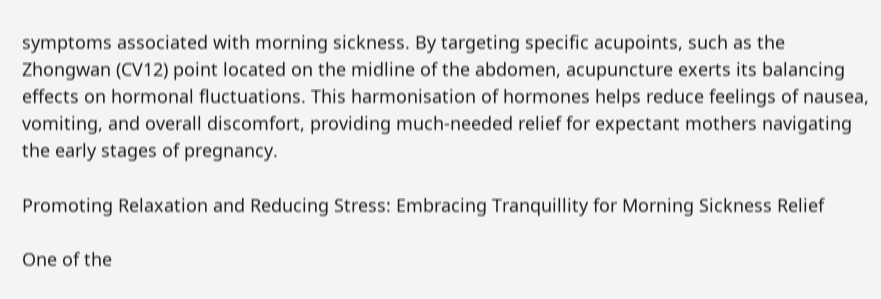symptoms associated with morning sickness. By targeting specific acupoints, such as the Zhongwan (CV12) point located on the midline of the abdomen, acupuncture exerts its balancing effects on hormonal fluctuations. This harmonisation of hormones helps reduce feelings of nausea, vomiting, and overall discomfort, providing much-needed relief for expectant mothers navigating the early stages of pregnancy.

Promoting Relaxation and Reducing Stress: Embracing Tranquillity for Morning Sickness Relief

One of the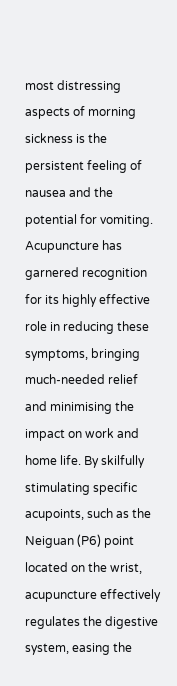most distressing aspects of morning sickness is the persistent feeling of nausea and the potential for vomiting. Acupuncture has garnered recognition for its highly effective role in reducing these symptoms, bringing much-needed relief and minimising the impact on work and home life. By skilfully stimulating specific acupoints, such as the Neiguan (P6) point located on the wrist, acupuncture effectively regulates the digestive system, easing the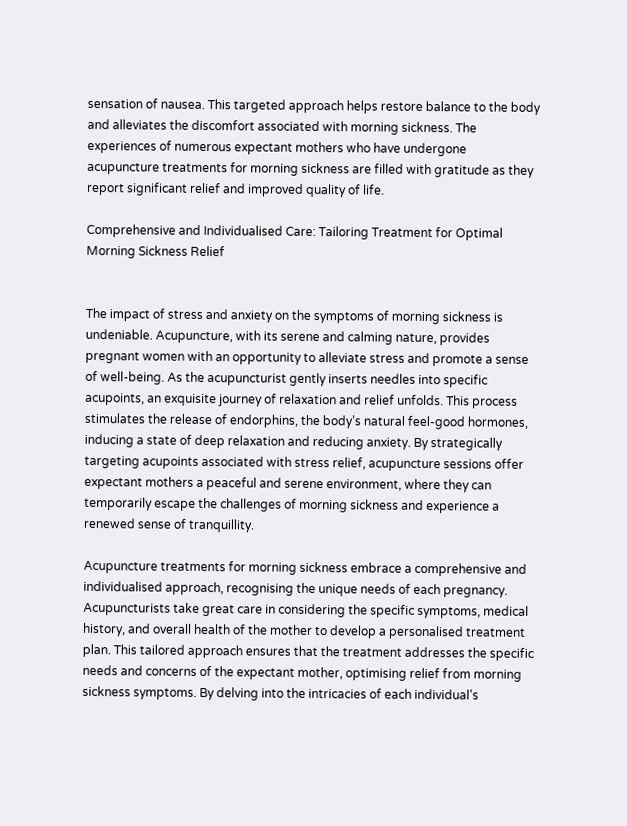sensation of nausea. This targeted approach helps restore balance to the body and alleviates the discomfort associated with morning sickness. The experiences of numerous expectant mothers who have undergone acupuncture treatments for morning sickness are filled with gratitude as they report significant relief and improved quality of life.

Comprehensive and Individualised Care: Tailoring Treatment for Optimal Morning Sickness Relief


The impact of stress and anxiety on the symptoms of morning sickness is undeniable. Acupuncture, with its serene and calming nature, provides pregnant women with an opportunity to alleviate stress and promote a sense of well-being. As the acupuncturist gently inserts needles into specific acupoints, an exquisite journey of relaxation and relief unfolds. This process stimulates the release of endorphins, the body’s natural feel-good hormones, inducing a state of deep relaxation and reducing anxiety. By strategically targeting acupoints associated with stress relief, acupuncture sessions offer expectant mothers a peaceful and serene environment, where they can temporarily escape the challenges of morning sickness and experience a renewed sense of tranquillity.

Acupuncture treatments for morning sickness embrace a comprehensive and individualised approach, recognising the unique needs of each pregnancy. Acupuncturists take great care in considering the specific symptoms, medical history, and overall health of the mother to develop a personalised treatment plan. This tailored approach ensures that the treatment addresses the specific needs and concerns of the expectant mother, optimising relief from morning sickness symptoms. By delving into the intricacies of each individual’s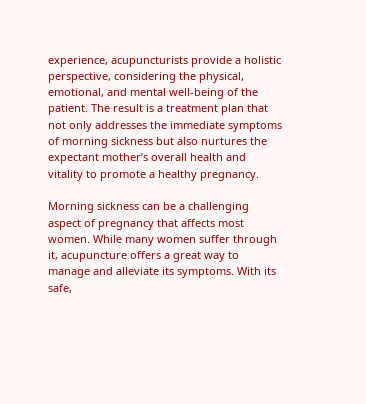experience, acupuncturists provide a holistic perspective, considering the physical, emotional, and mental well-being of the patient. The result is a treatment plan that not only addresses the immediate symptoms of morning sickness but also nurtures the expectant mother’s overall health and vitality to promote a healthy pregnancy.

Morning sickness can be a challenging aspect of pregnancy that affects most women. While many women suffer through it, acupuncture offers a great way to manage and alleviate its symptoms. With its safe,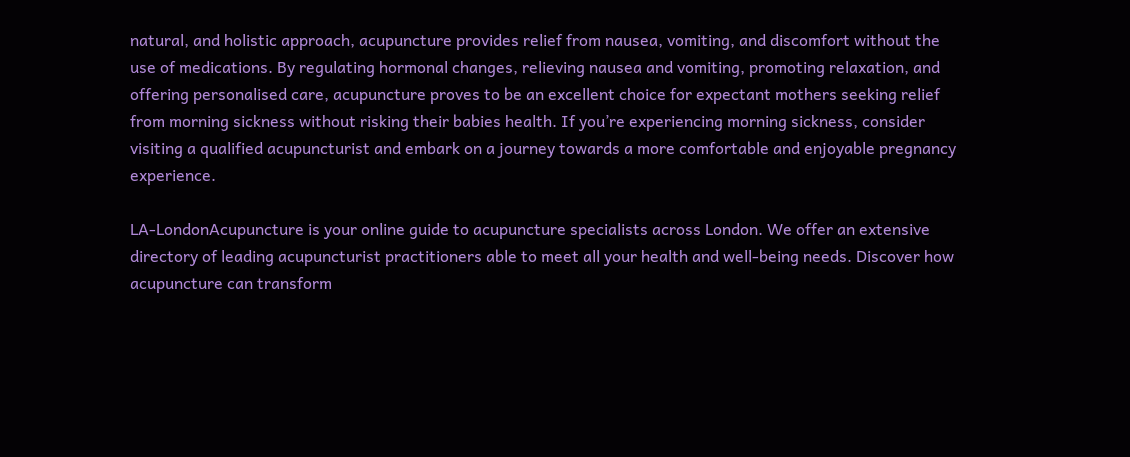natural, and holistic approach, acupuncture provides relief from nausea, vomiting, and discomfort without the use of medications. By regulating hormonal changes, relieving nausea and vomiting, promoting relaxation, and offering personalised care, acupuncture proves to be an excellent choice for expectant mothers seeking relief from morning sickness without risking their babies health. If you’re experiencing morning sickness, consider visiting a qualified acupuncturist and embark on a journey towards a more comfortable and enjoyable pregnancy experience.

LA-LondonAcupuncture is your online guide to acupuncture specialists across London. We offer an extensive directory of leading acupuncturist practitioners able to meet all your health and well-being needs. Discover how acupuncture can transform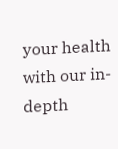your health with our in-depth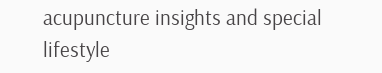acupuncture insights and special lifestyle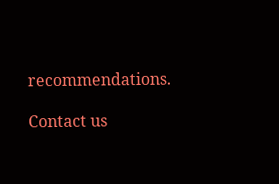recommendations.

Contact us